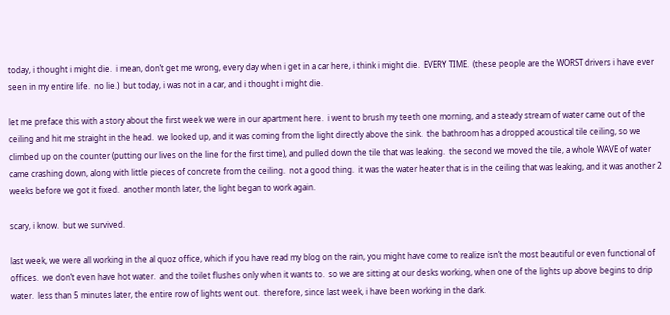today, i thought i might die.  i mean, don’t get me wrong, every day when i get in a car here, i think i might die.  EVERY TIME.  (these people are the WORST drivers i have ever seen in my entire life.  no lie.)  but today, i was not in a car, and i thought i might die.

let me preface this with a story about the first week we were in our apartment here.  i went to brush my teeth one morning, and a steady stream of water came out of the ceiling and hit me straight in the head.  we looked up, and it was coming from the light directly above the sink.  the bathroom has a dropped acoustical tile ceiling, so we climbed up on the counter (putting our lives on the line for the first time), and pulled down the tile that was leaking.  the second we moved the tile, a whole WAVE of water came crashing down, along with little pieces of concrete from the ceiling.  not a good thing.  it was the water heater that is in the ceiling that was leaking, and it was another 2 weeks before we got it fixed.  another month later, the light began to work again.

scary, i know.  but we survived.

last week, we were all working in the al quoz office, which if you have read my blog on the rain, you might have come to realize isn’t the most beautiful or even functional of offices.  we don’t even have hot water.  and the toilet flushes only when it wants to.  so we are sitting at our desks working, when one of the lights up above begins to drip water.  less than 5 minutes later, the entire row of lights went out.  therefore, since last week, i have been working in the dark.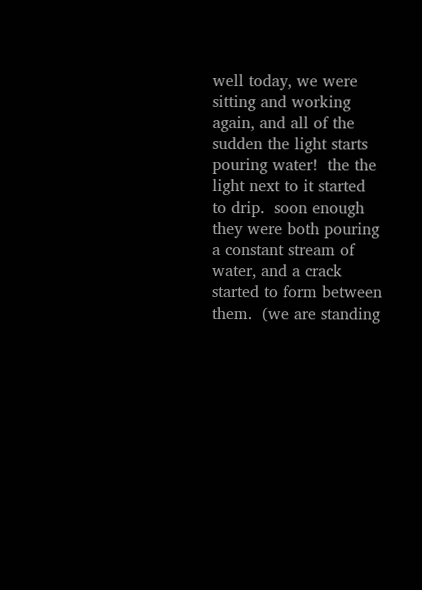well today, we were sitting and working again, and all of the sudden the light starts pouring water!  the the light next to it started to drip.  soon enough they were both pouring a constant stream of water, and a crack started to form between them.  (we are standing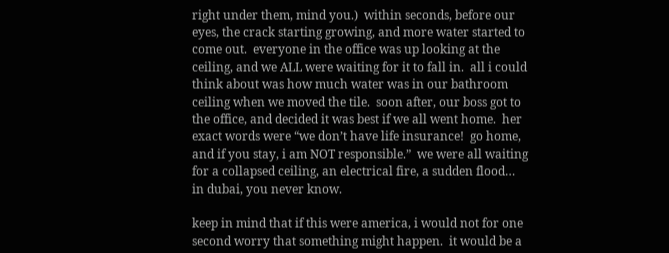right under them, mind you.)  within seconds, before our eyes, the crack starting growing, and more water started to come out.  everyone in the office was up looking at the ceiling, and we ALL were waiting for it to fall in.  all i could think about was how much water was in our bathroom ceiling when we moved the tile.  soon after, our boss got to the office, and decided it was best if we all went home.  her exact words were “we don’t have life insurance!  go home, and if you stay, i am NOT responsible.”  we were all waiting for a collapsed ceiling, an electrical fire, a sudden flood…  in dubai, you never know.

keep in mind that if this were america, i would not for one second worry that something might happen.  it would be a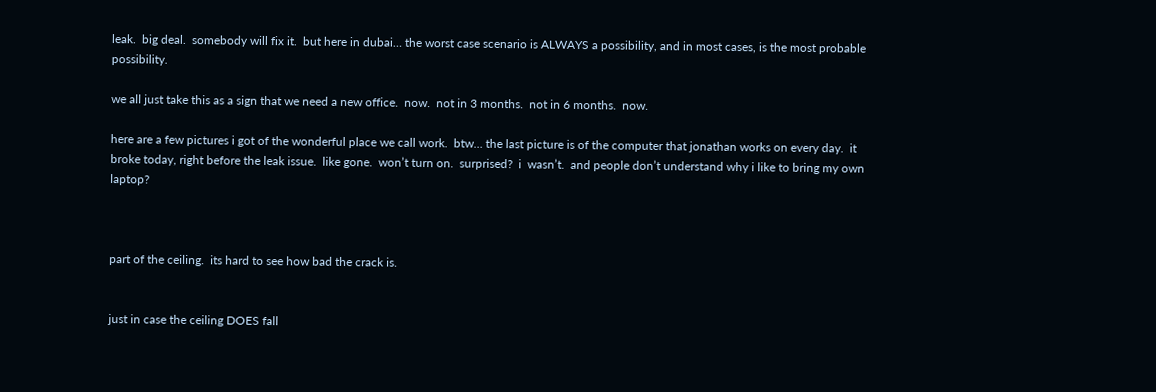leak.  big deal.  somebody will fix it.  but here in dubai… the worst case scenario is ALWAYS a possibility, and in most cases, is the most probable possibility.

we all just take this as a sign that we need a new office.  now.  not in 3 months.  not in 6 months.  now.

here are a few pictures i got of the wonderful place we call work.  btw… the last picture is of the computer that jonathan works on every day.  it broke today, right before the leak issue.  like gone.  won’t turn on.  surprised?  i  wasn’t.  and people don’t understand why i like to bring my own laptop?



part of the ceiling.  its hard to see how bad the crack is.


just in case the ceiling DOES fall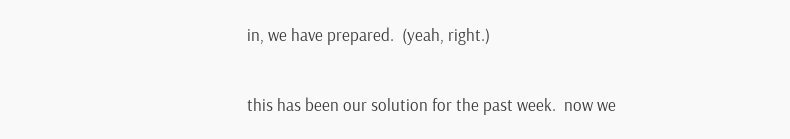in, we have prepared.  (yeah, right.)


this has been our solution for the past week.  now we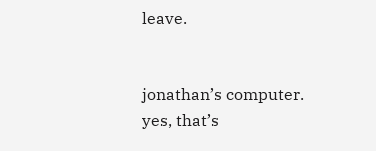leave.


jonathan’s computer.  yes, that’s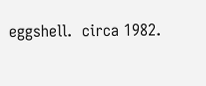eggshell.  circa 1982.